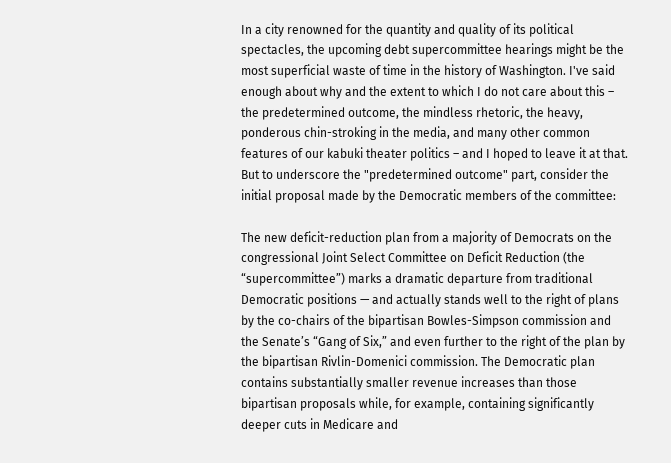In a city renowned for the quantity and quality of its political spectacles, the upcoming debt supercommittee hearings might be the most superficial waste of time in the history of Washington. I've said enough about why and the extent to which I do not care about this – the predetermined outcome, the mindless rhetoric, the heavy, ponderous chin-stroking in the media, and many other common features of our kabuki theater politics – and I hoped to leave it at that. But to underscore the "predetermined outcome" part, consider the initial proposal made by the Democratic members of the committee:

The new deficit-reduction plan from a majority of Democrats on the congressional Joint Select Committee on Deficit Reduction (the “supercommittee”) marks a dramatic departure from traditional Democratic positions — and actually stands well to the right of plans by the co-chairs of the bipartisan Bowles-Simpson commission and the Senate’s “Gang of Six,” and even further to the right of the plan by the bipartisan Rivlin-Domenici commission. The Democratic plan contains substantially smaller revenue increases than those bipartisan proposals while, for example, containing significantly deeper cuts in Medicare and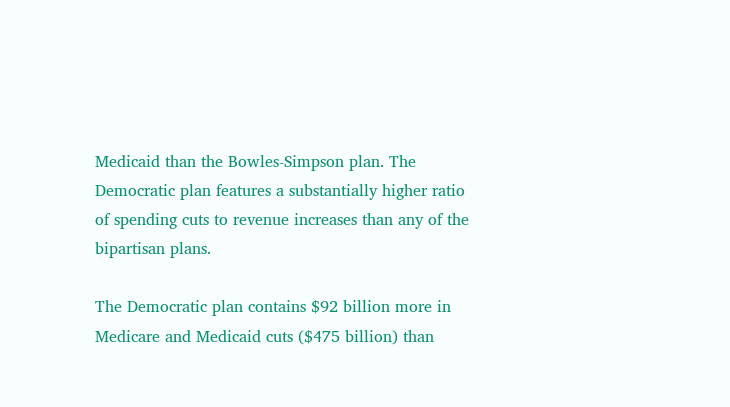Medicaid than the Bowles-Simpson plan. The Democratic plan features a substantially higher ratio of spending cuts to revenue increases than any of the bipartisan plans.

The Democratic plan contains $92 billion more in Medicare and Medicaid cuts ($475 billion) than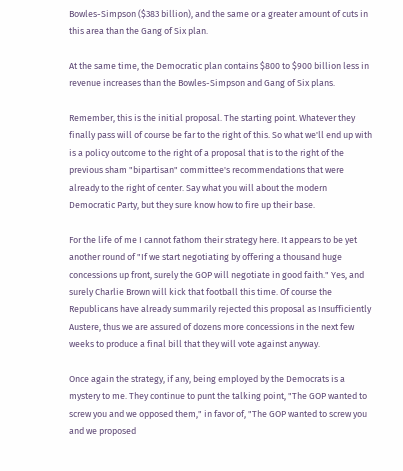Bowles-Simpson ($383 billion), and the same or a greater amount of cuts in this area than the Gang of Six plan.

At the same time, the Democratic plan contains $800 to $900 billion less in revenue increases than the Bowles-Simpson and Gang of Six plans.

Remember, this is the initial proposal. The starting point. Whatever they finally pass will of course be far to the right of this. So what we'll end up with is a policy outcome to the right of a proposal that is to the right of the previous sham "bipartisan" committee's recommendations that were already to the right of center. Say what you will about the modern Democratic Party, but they sure know how to fire up their base.

For the life of me I cannot fathom their strategy here. It appears to be yet another round of "If we start negotiating by offering a thousand huge concessions up front, surely the GOP will negotiate in good faith." Yes, and surely Charlie Brown will kick that football this time. Of course the Republicans have already summarily rejected this proposal as Insufficiently Austere, thus we are assured of dozens more concessions in the next few weeks to produce a final bill that they will vote against anyway.

Once again the strategy, if any, being employed by the Democrats is a mystery to me. They continue to punt the talking point, "The GOP wanted to screw you and we opposed them," in favor of, "The GOP wanted to screw you and we proposed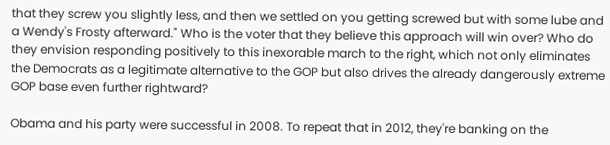that they screw you slightly less, and then we settled on you getting screwed but with some lube and a Wendy's Frosty afterward." Who is the voter that they believe this approach will win over? Who do they envision responding positively to this inexorable march to the right, which not only eliminates the Democrats as a legitimate alternative to the GOP but also drives the already dangerously extreme GOP base even further rightward?

Obama and his party were successful in 2008. To repeat that in 2012, they're banking on the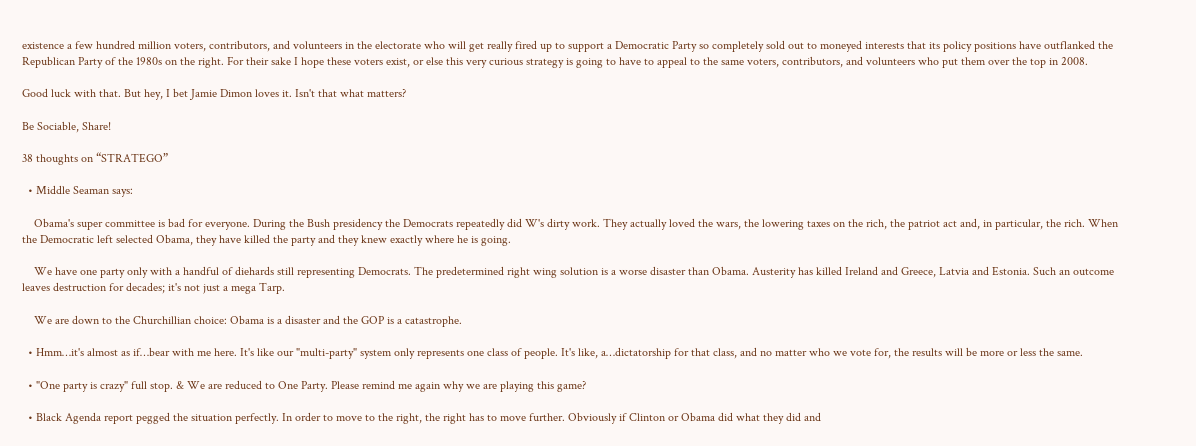existence a few hundred million voters, contributors, and volunteers in the electorate who will get really fired up to support a Democratic Party so completely sold out to moneyed interests that its policy positions have outflanked the Republican Party of the 1980s on the right. For their sake I hope these voters exist, or else this very curious strategy is going to have to appeal to the same voters, contributors, and volunteers who put them over the top in 2008.

Good luck with that. But hey, I bet Jamie Dimon loves it. Isn't that what matters?

Be Sociable, Share!

38 thoughts on “STRATEGO”

  • Middle Seaman says:

    Obama's super committee is bad for everyone. During the Bush presidency the Democrats repeatedly did W's dirty work. They actually loved the wars, the lowering taxes on the rich, the patriot act and, in particular, the rich. When the Democratic left selected Obama, they have killed the party and they knew exactly where he is going.

    We have one party only with a handful of diehards still representing Democrats. The predetermined right wing solution is a worse disaster than Obama. Austerity has killed Ireland and Greece, Latvia and Estonia. Such an outcome leaves destruction for decades; it's not just a mega Tarp.

    We are down to the Churchillian choice: Obama is a disaster and the GOP is a catastrophe.

  • Hmm…it's almost as if…bear with me here. It's like our "multi-party" system only represents one class of people. It's like, a…dictatorship for that class, and no matter who we vote for, the results will be more or less the same.

  • "One party is crazy" full stop. & We are reduced to One Party. Please remind me again why we are playing this game?

  • Black Agenda report pegged the situation perfectly. In order to move to the right, the right has to move further. Obviously if Clinton or Obama did what they did and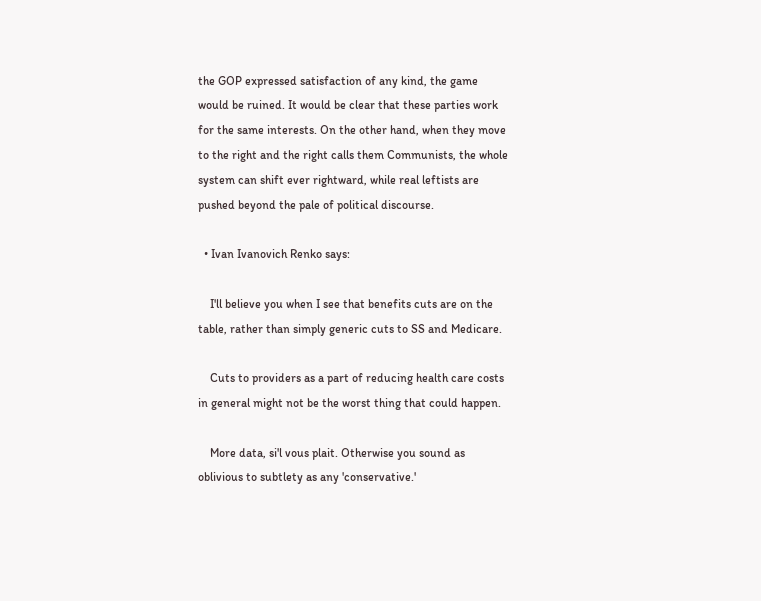the GOP expressed satisfaction of any kind, the game would be ruined. It would be clear that these parties work for the same interests. On the other hand, when they move to the right and the right calls them Communists, the whole system can shift ever rightward, while real leftists are pushed beyond the pale of political discourse.

  • Ivan Ivanovich Renko says:

    I'll believe you when I see that benefits cuts are on the table, rather than simply generic cuts to SS and Medicare.

    Cuts to providers as a part of reducing health care costs in general might not be the worst thing that could happen.

    More data, si'l vous plait. Otherwise you sound as oblivious to subtlety as any 'conservative.'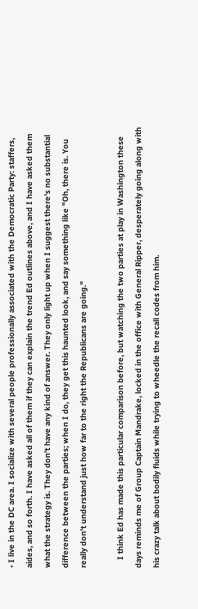• I live in the DC area. I socialize with several people professionally associated with the Democratic Party: staffers, aides, and so forth. I have asked all of them if they can explain the trend Ed outlines above, and I have asked them what the strategy is. They don't have any kind of answer. They only light up when I suggest there's no substantial difference between the parties; when I do, they get this haunted look, and say something like "Oh, there is. You really don't understand just how far to the right the Republicans are going."

    I think Ed has made this particular comparison before, but watching the two parties at play in Washington these days reminds me of Group Captain Mandrake, locked in the office with General Ripper, desperately going along with his crazy talk about bodily fluids while trying to wheedle the recall codes from him.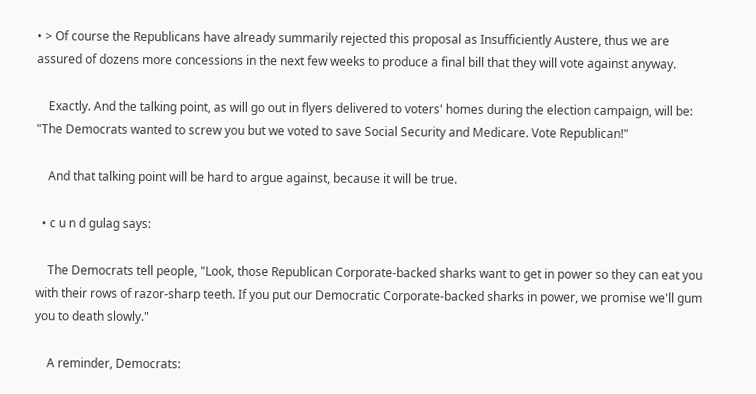• > Of course the Republicans have already summarily rejected this proposal as Insufficiently Austere, thus we are assured of dozens more concessions in the next few weeks to produce a final bill that they will vote against anyway.

    Exactly. And the talking point, as will go out in flyers delivered to voters' homes during the election campaign, will be: "The Democrats wanted to screw you but we voted to save Social Security and Medicare. Vote Republican!"

    And that talking point will be hard to argue against, because it will be true.

  • c u n d gulag says:

    The Democrats tell people, "Look, those Republican Corporate-backed sharks want to get in power so they can eat you with their rows of razor-sharp teeth. If you put our Democratic Corporate-backed sharks in power, we promise we'll gum you to death slowly."

    A reminder, Democrats: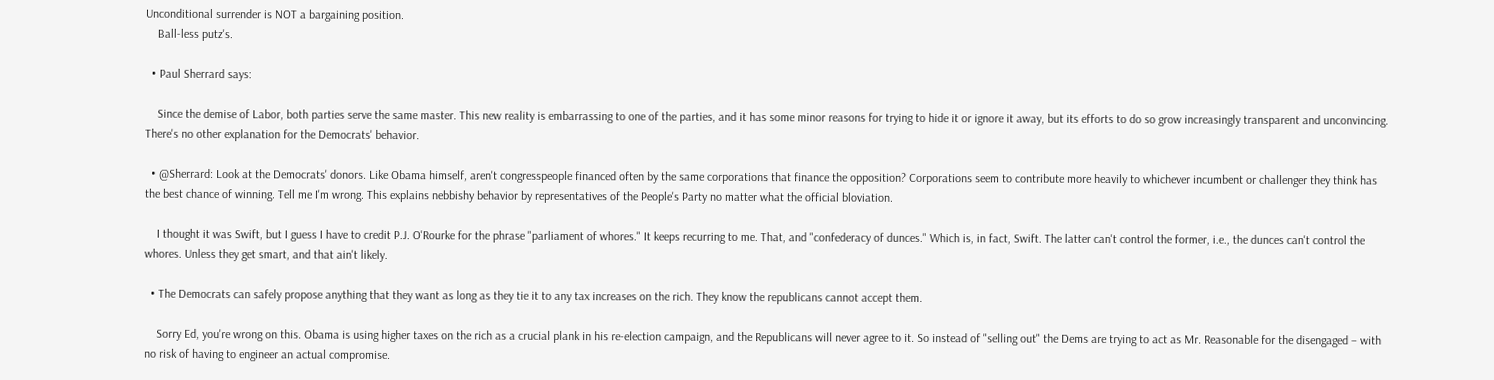Unconditional surrender is NOT a bargaining position.
    Ball-less putz's.

  • Paul Sherrard says:

    Since the demise of Labor, both parties serve the same master. This new reality is embarrassing to one of the parties, and it has some minor reasons for trying to hide it or ignore it away, but its efforts to do so grow increasingly transparent and unconvincing. There's no other explanation for the Democrats' behavior.

  • @Sherrard: Look at the Democrats' donors. Like Obama himself, aren't congresspeople financed often by the same corporations that finance the opposition? Corporations seem to contribute more heavily to whichever incumbent or challenger they think has the best chance of winning. Tell me I'm wrong. This explains nebbishy behavior by representatives of the People's Party no matter what the official bloviation.

    I thought it was Swift, but I guess I have to credit P.J. O'Rourke for the phrase "parliament of whores." It keeps recurring to me. That, and "confederacy of dunces." Which is, in fact, Swift. The latter can't control the former, i.e., the dunces can't control the whores. Unless they get smart, and that ain't likely.

  • The Democrats can safely propose anything that they want as long as they tie it to any tax increases on the rich. They know the republicans cannot accept them.

    Sorry Ed, you're wrong on this. Obama is using higher taxes on the rich as a crucial plank in his re-election campaign, and the Republicans will never agree to it. So instead of "selling out" the Dems are trying to act as Mr. Reasonable for the disengaged – with no risk of having to engineer an actual compromise.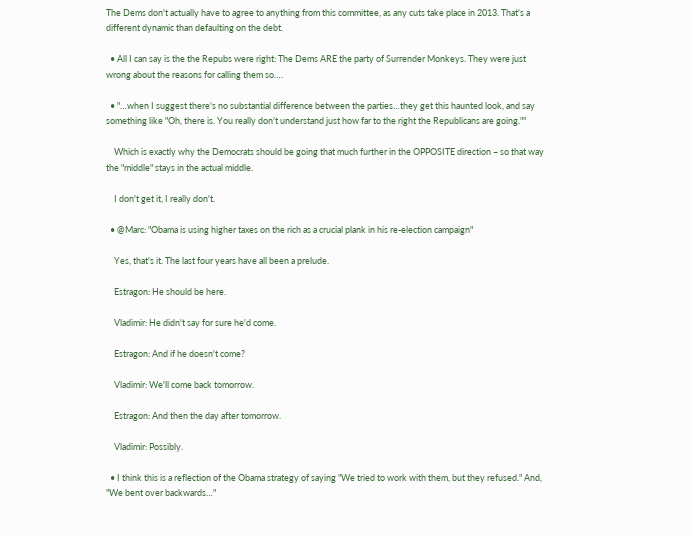The Dems don't actually have to agree to anything from this committee, as any cuts take place in 2013. That's a different dynamic than defaulting on the debt.

  • All I can say is the the Repubs were right: The Dems ARE the party of Surrender Monkeys. They were just wrong about the reasons for calling them so….

  • "…when I suggest there's no substantial difference between the parties…they get this haunted look, and say something like "Oh, there is. You really don't understand just how far to the right the Republicans are going.""

    Which is exactly why the Democrats should be going that much further in the OPPOSITE direction – so that way the "middle" stays in the actual middle.

    I don't get it, I really don't.

  • @Marc: "Obama is using higher taxes on the rich as a crucial plank in his re-election campaign"

    Yes, that's it. The last four years have all been a prelude.

    Estragon: He should be here.

    Vladimir: He didn't say for sure he'd come.

    Estragon: And if he doesn't come?

    Vladimir: We'll come back tomorrow.

    Estragon: And then the day after tomorrow.

    Vladimir: Possibly.

  • I think this is a reflection of the Obama strategy of saying "We tried to work with them, but they refused." And, "We bent over backwards…"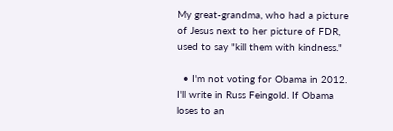My great-grandma, who had a picture of Jesus next to her picture of FDR, used to say "kill them with kindness."

  • I'm not voting for Obama in 2012. I'll write in Russ Feingold. If Obama loses to an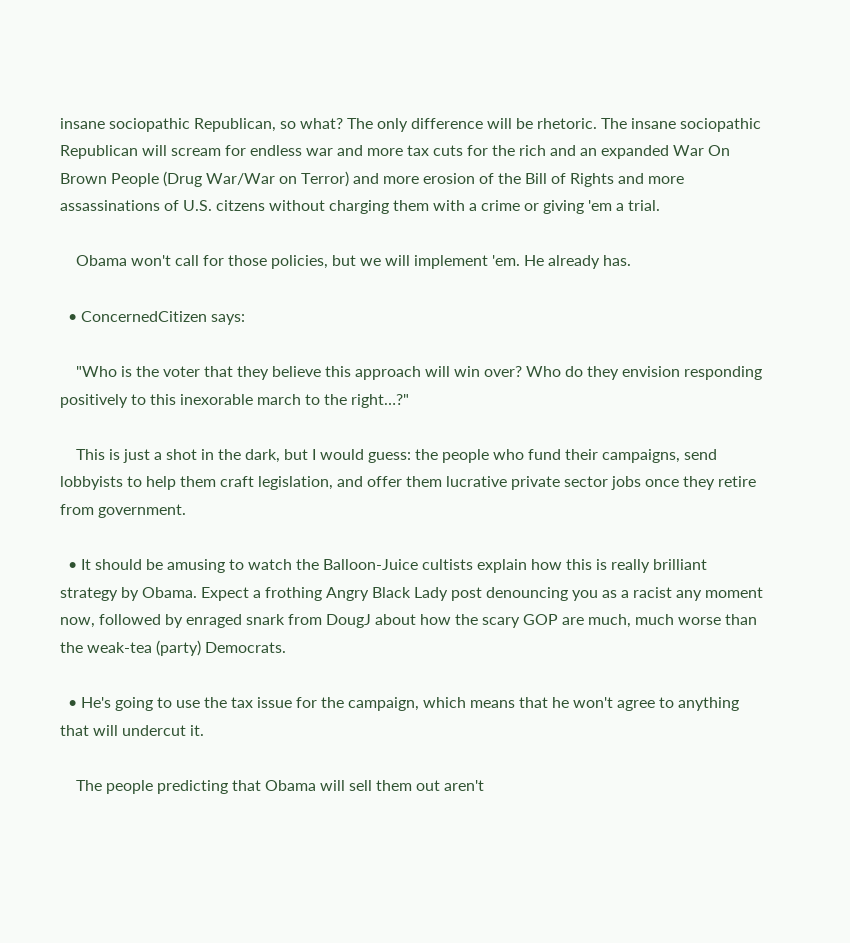insane sociopathic Republican, so what? The only difference will be rhetoric. The insane sociopathic Republican will scream for endless war and more tax cuts for the rich and an expanded War On Brown People (Drug War/War on Terror) and more erosion of the Bill of Rights and more assassinations of U.S. citzens without charging them with a crime or giving 'em a trial.

    Obama won't call for those policies, but we will implement 'em. He already has.

  • ConcernedCitizen says:

    "Who is the voter that they believe this approach will win over? Who do they envision responding positively to this inexorable march to the right…?"

    This is just a shot in the dark, but I would guess: the people who fund their campaigns, send lobbyists to help them craft legislation, and offer them lucrative private sector jobs once they retire from government.

  • It should be amusing to watch the Balloon-Juice cultists explain how this is really brilliant strategy by Obama. Expect a frothing Angry Black Lady post denouncing you as a racist any moment now, followed by enraged snark from DougJ about how the scary GOP are much, much worse than the weak-tea (party) Democrats.

  • He's going to use the tax issue for the campaign, which means that he won't agree to anything that will undercut it.

    The people predicting that Obama will sell them out aren't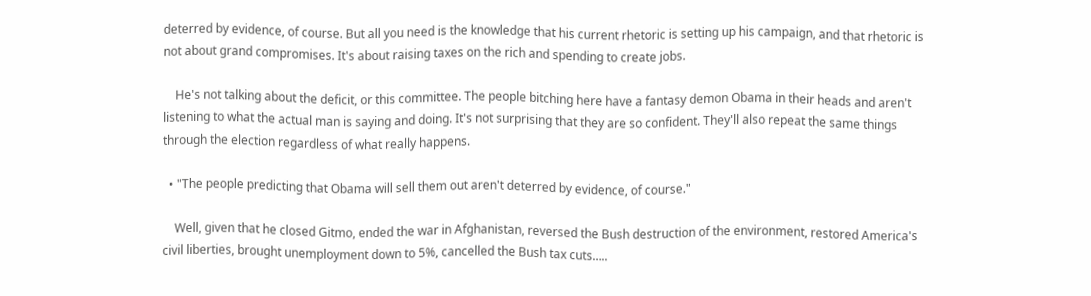deterred by evidence, of course. But all you need is the knowledge that his current rhetoric is setting up his campaign, and that rhetoric is not about grand compromises. It's about raising taxes on the rich and spending to create jobs.

    He's not talking about the deficit, or this committee. The people bitching here have a fantasy demon Obama in their heads and aren't listening to what the actual man is saying and doing. It's not surprising that they are so confident. They'll also repeat the same things through the election regardless of what really happens.

  • "The people predicting that Obama will sell them out aren't deterred by evidence, of course."

    Well, given that he closed Gitmo, ended the war in Afghanistan, reversed the Bush destruction of the environment, restored America's civil liberties, brought unemployment down to 5%, cancelled the Bush tax cuts…..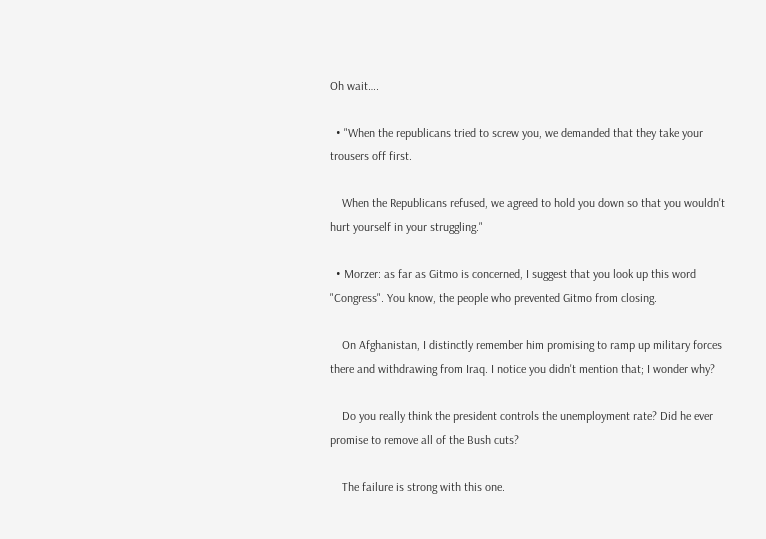Oh wait….

  • "When the republicans tried to screw you, we demanded that they take your trousers off first.

    When the Republicans refused, we agreed to hold you down so that you wouldn't hurt yourself in your struggling."

  • Morzer: as far as Gitmo is concerned, I suggest that you look up this word "Congress". You know, the people who prevented Gitmo from closing.

    On Afghanistan, I distinctly remember him promising to ramp up military forces there and withdrawing from Iraq. I notice you didn't mention that; I wonder why?

    Do you really think the president controls the unemployment rate? Did he ever promise to remove all of the Bush cuts?

    The failure is strong with this one.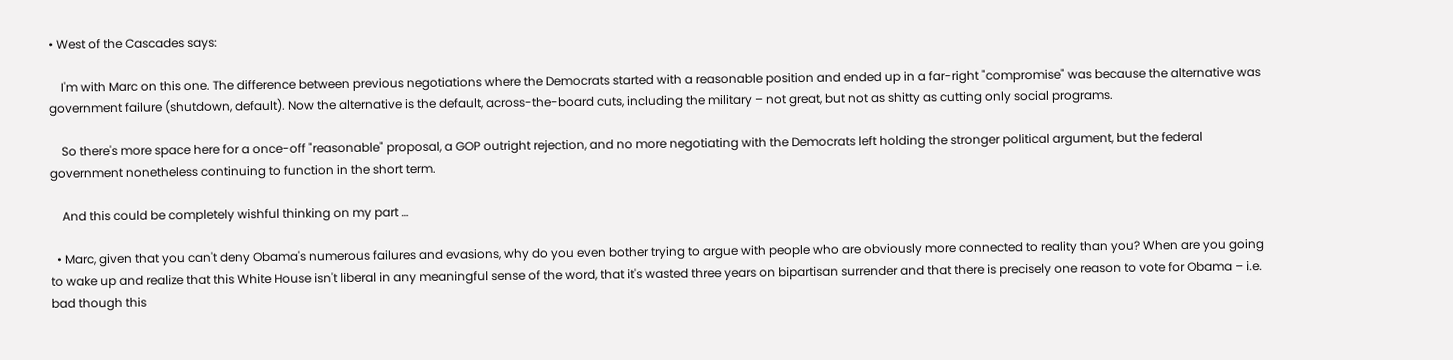• West of the Cascades says:

    I'm with Marc on this one. The difference between previous negotiations where the Democrats started with a reasonable position and ended up in a far-right "compromise" was because the alternative was government failure (shutdown, default). Now the alternative is the default, across-the-board cuts, including the military – not great, but not as shitty as cutting only social programs.

    So there's more space here for a once-off "reasonable" proposal, a GOP outright rejection, and no more negotiating with the Democrats left holding the stronger political argument, but the federal government nonetheless continuing to function in the short term.

    And this could be completely wishful thinking on my part …

  • Marc, given that you can't deny Obama's numerous failures and evasions, why do you even bother trying to argue with people who are obviously more connected to reality than you? When are you going to wake up and realize that this White House isn't liberal in any meaningful sense of the word, that it's wasted three years on bipartisan surrender and that there is precisely one reason to vote for Obama – i.e. bad though this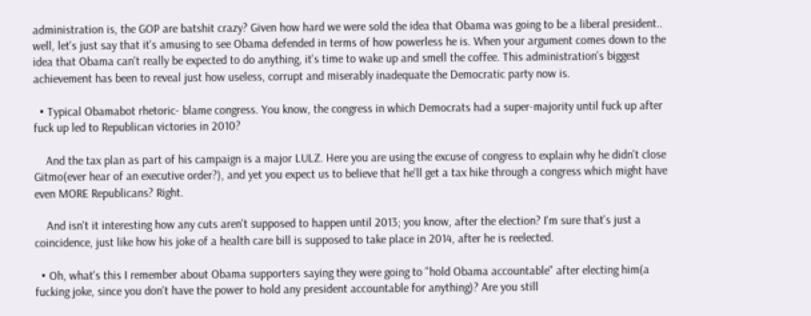administration is, the GOP are batshit crazy? Given how hard we were sold the idea that Obama was going to be a liberal president.. well, let's just say that it's amusing to see Obama defended in terms of how powerless he is. When your argument comes down to the idea that Obama can't really be expected to do anything, it's time to wake up and smell the coffee. This administration's biggest achievement has been to reveal just how useless, corrupt and miserably inadequate the Democratic party now is.

  • Typical Obamabot rhetoric- blame congress. You know, the congress in which Democrats had a super-majority until fuck up after fuck up led to Republican victories in 2010?

    And the tax plan as part of his campaign is a major LULZ. Here you are using the excuse of congress to explain why he didn't close Gitmo(ever hear of an executive order?), and yet you expect us to believe that he'll get a tax hike through a congress which might have even MORE Republicans? Right.

    And isn't it interesting how any cuts aren't supposed to happen until 2013; you know, after the election? I'm sure that's just a coincidence, just like how his joke of a health care bill is supposed to take place in 2014, after he is reelected.

  • Oh, what's this I remember about Obama supporters saying they were going to "hold Obama accountable" after electing him(a fucking joke, since you don't have the power to hold any president accountable for anything)? Are you still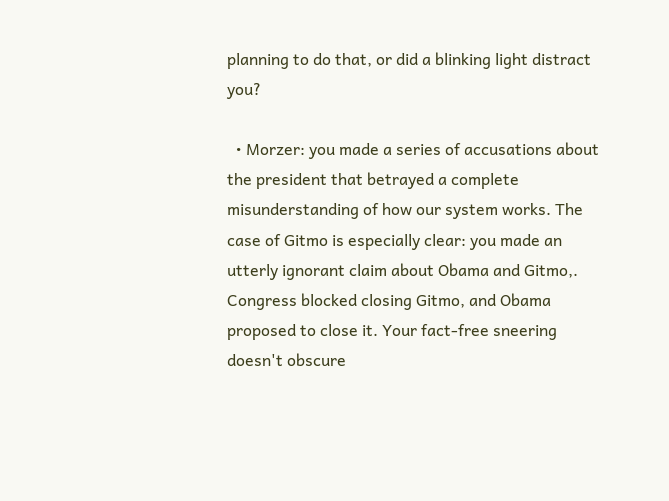planning to do that, or did a blinking light distract you?

  • Morzer: you made a series of accusations about the president that betrayed a complete misunderstanding of how our system works. The case of Gitmo is especially clear: you made an utterly ignorant claim about Obama and Gitmo,. Congress blocked closing Gitmo, and Obama proposed to close it. Your fact-free sneering doesn't obscure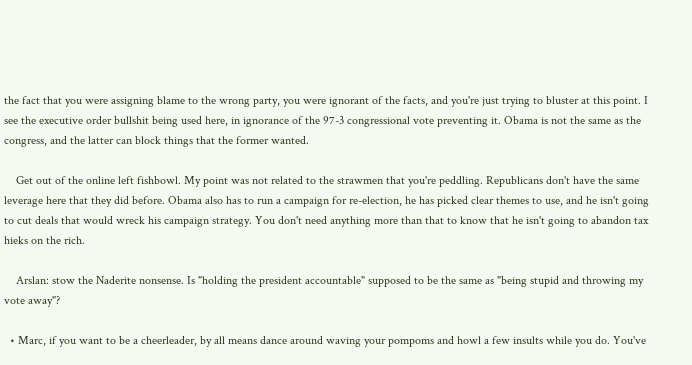the fact that you were assigning blame to the wrong party, you were ignorant of the facts, and you're just trying to bluster at this point. I see the executive order bullshit being used here, in ignorance of the 97-3 congressional vote preventing it. Obama is not the same as the congress, and the latter can block things that the former wanted.

    Get out of the online left fishbowl. My point was not related to the strawmen that you're peddling. Republicans don't have the same leverage here that they did before. Obama also has to run a campaign for re-election, he has picked clear themes to use, and he isn't going to cut deals that would wreck his campaign strategy. You don't need anything more than that to know that he isn't going to abandon tax hieks on the rich.

    Arslan: stow the Naderite nonsense. Is "holding the president accountable" supposed to be the same as "being stupid and throwing my vote away"?

  • Marc, if you want to be a cheerleader, by all means dance around waving your pompoms and howl a few insults while you do. You've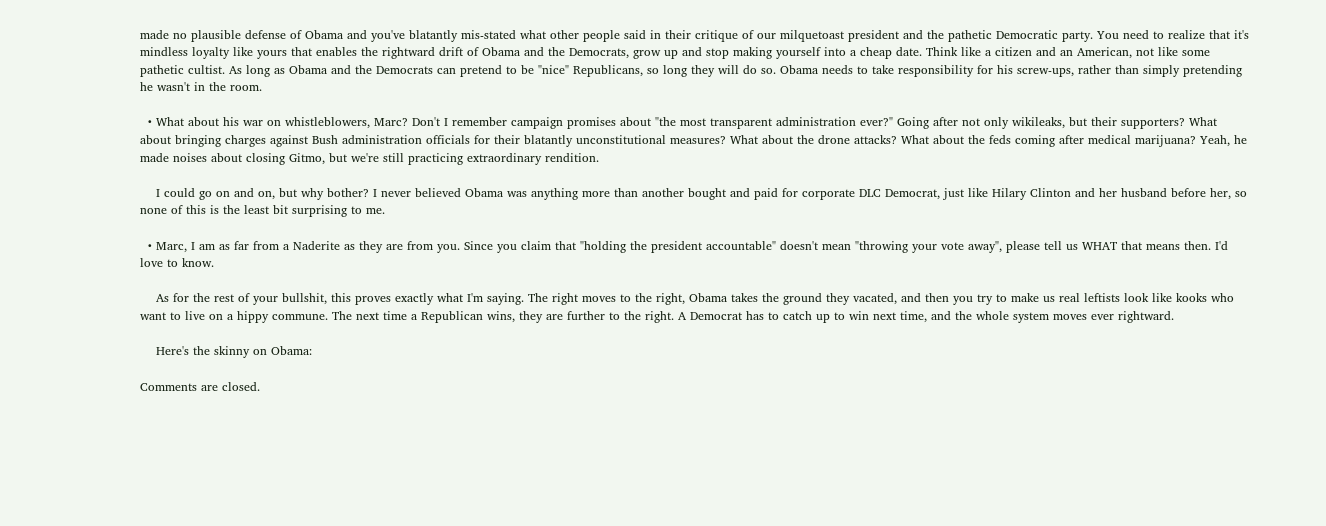made no plausible defense of Obama and you've blatantly mis-stated what other people said in their critique of our milquetoast president and the pathetic Democratic party. You need to realize that it's mindless loyalty like yours that enables the rightward drift of Obama and the Democrats, grow up and stop making yourself into a cheap date. Think like a citizen and an American, not like some pathetic cultist. As long as Obama and the Democrats can pretend to be "nice" Republicans, so long they will do so. Obama needs to take responsibility for his screw-ups, rather than simply pretending he wasn't in the room.

  • What about his war on whistleblowers, Marc? Don't I remember campaign promises about "the most transparent administration ever?" Going after not only wikileaks, but their supporters? What about bringing charges against Bush administration officials for their blatantly unconstitutional measures? What about the drone attacks? What about the feds coming after medical marijuana? Yeah, he made noises about closing Gitmo, but we're still practicing extraordinary rendition.

    I could go on and on, but why bother? I never believed Obama was anything more than another bought and paid for corporate DLC Democrat, just like Hilary Clinton and her husband before her, so none of this is the least bit surprising to me.

  • Marc, I am as far from a Naderite as they are from you. Since you claim that "holding the president accountable" doesn't mean "throwing your vote away", please tell us WHAT that means then. I'd love to know.

    As for the rest of your bullshit, this proves exactly what I'm saying. The right moves to the right, Obama takes the ground they vacated, and then you try to make us real leftists look like kooks who want to live on a hippy commune. The next time a Republican wins, they are further to the right. A Democrat has to catch up to win next time, and the whole system moves ever rightward.

    Here's the skinny on Obama:

Comments are closed.